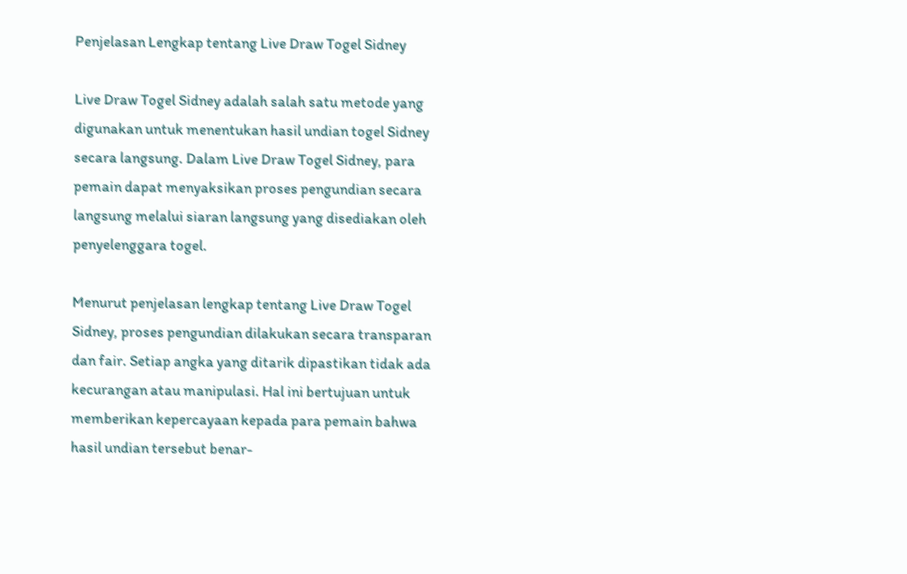Penjelasan Lengkap tentang Live Draw Togel Sidney

Live Draw Togel Sidney adalah salah satu metode yang digunakan untuk menentukan hasil undian togel Sidney secara langsung. Dalam Live Draw Togel Sidney, para pemain dapat menyaksikan proses pengundian secara langsung melalui siaran langsung yang disediakan oleh penyelenggara togel.

Menurut penjelasan lengkap tentang Live Draw Togel Sidney, proses pengundian dilakukan secara transparan dan fair. Setiap angka yang ditarik dipastikan tidak ada kecurangan atau manipulasi. Hal ini bertujuan untuk memberikan kepercayaan kepada para pemain bahwa hasil undian tersebut benar-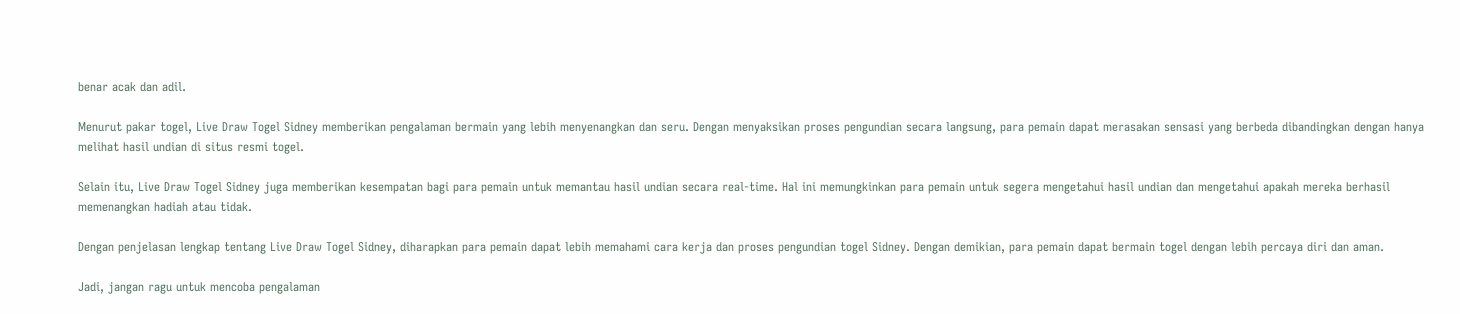benar acak dan adil.

Menurut pakar togel, Live Draw Togel Sidney memberikan pengalaman bermain yang lebih menyenangkan dan seru. Dengan menyaksikan proses pengundian secara langsung, para pemain dapat merasakan sensasi yang berbeda dibandingkan dengan hanya melihat hasil undian di situs resmi togel.

Selain itu, Live Draw Togel Sidney juga memberikan kesempatan bagi para pemain untuk memantau hasil undian secara real-time. Hal ini memungkinkan para pemain untuk segera mengetahui hasil undian dan mengetahui apakah mereka berhasil memenangkan hadiah atau tidak.

Dengan penjelasan lengkap tentang Live Draw Togel Sidney, diharapkan para pemain dapat lebih memahami cara kerja dan proses pengundian togel Sidney. Dengan demikian, para pemain dapat bermain togel dengan lebih percaya diri dan aman.

Jadi, jangan ragu untuk mencoba pengalaman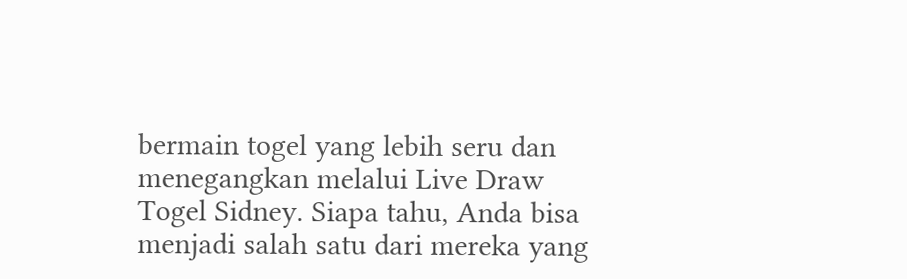bermain togel yang lebih seru dan menegangkan melalui Live Draw Togel Sidney. Siapa tahu, Anda bisa menjadi salah satu dari mereka yang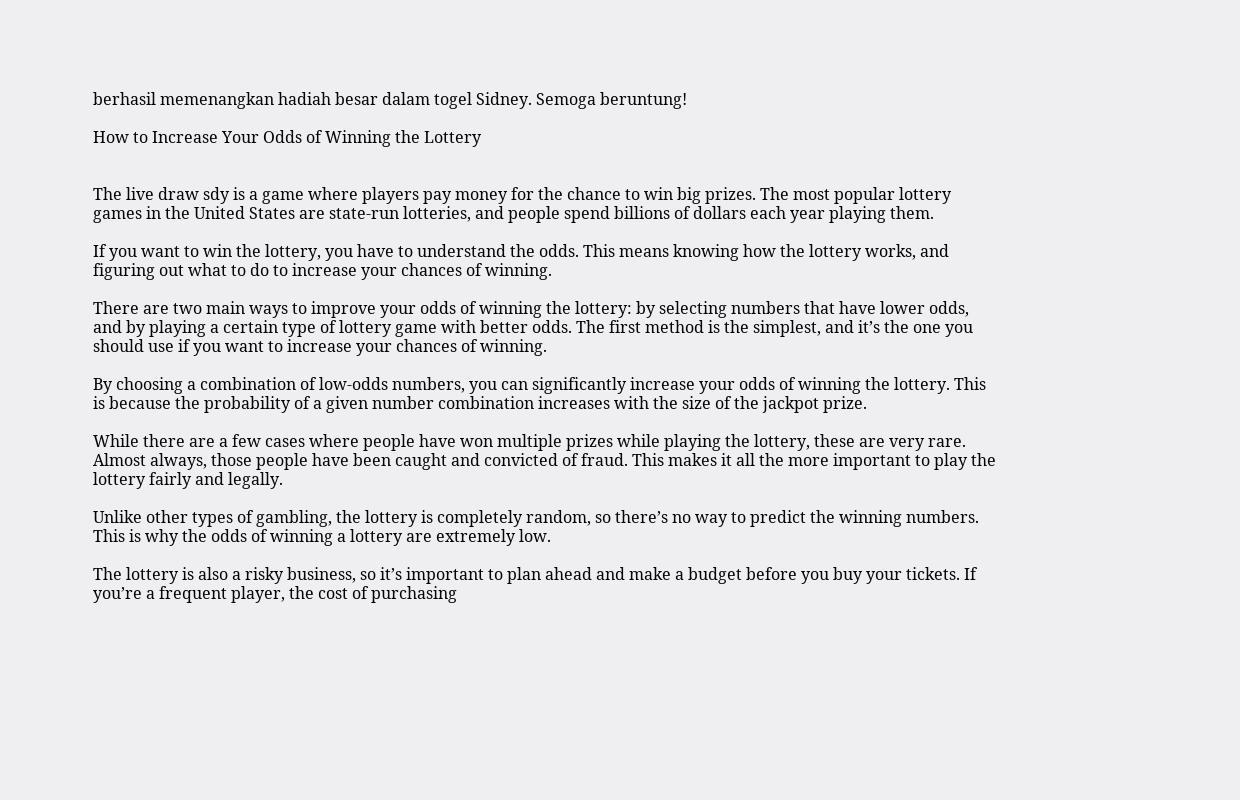berhasil memenangkan hadiah besar dalam togel Sidney. Semoga beruntung!

How to Increase Your Odds of Winning the Lottery


The live draw sdy is a game where players pay money for the chance to win big prizes. The most popular lottery games in the United States are state-run lotteries, and people spend billions of dollars each year playing them.

If you want to win the lottery, you have to understand the odds. This means knowing how the lottery works, and figuring out what to do to increase your chances of winning.

There are two main ways to improve your odds of winning the lottery: by selecting numbers that have lower odds, and by playing a certain type of lottery game with better odds. The first method is the simplest, and it’s the one you should use if you want to increase your chances of winning.

By choosing a combination of low-odds numbers, you can significantly increase your odds of winning the lottery. This is because the probability of a given number combination increases with the size of the jackpot prize.

While there are a few cases where people have won multiple prizes while playing the lottery, these are very rare. Almost always, those people have been caught and convicted of fraud. This makes it all the more important to play the lottery fairly and legally.

Unlike other types of gambling, the lottery is completely random, so there’s no way to predict the winning numbers. This is why the odds of winning a lottery are extremely low.

The lottery is also a risky business, so it’s important to plan ahead and make a budget before you buy your tickets. If you’re a frequent player, the cost of purchasing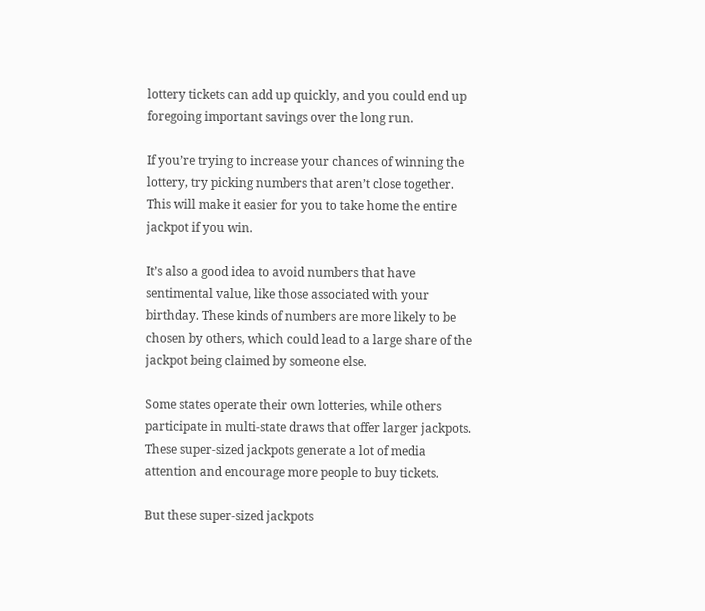lottery tickets can add up quickly, and you could end up foregoing important savings over the long run.

If you’re trying to increase your chances of winning the lottery, try picking numbers that aren’t close together. This will make it easier for you to take home the entire jackpot if you win.

It’s also a good idea to avoid numbers that have sentimental value, like those associated with your birthday. These kinds of numbers are more likely to be chosen by others, which could lead to a large share of the jackpot being claimed by someone else.

Some states operate their own lotteries, while others participate in multi-state draws that offer larger jackpots. These super-sized jackpots generate a lot of media attention and encourage more people to buy tickets.

But these super-sized jackpots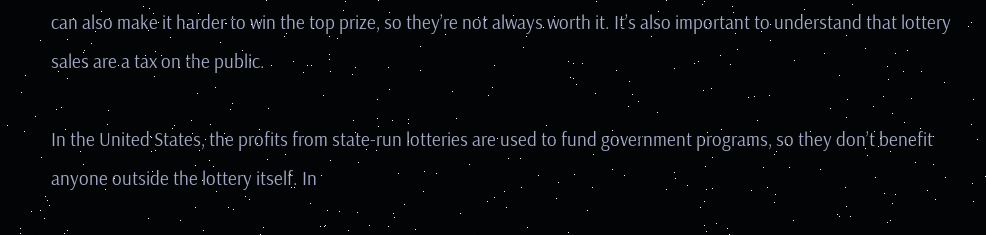can also make it harder to win the top prize, so they’re not always worth it. It’s also important to understand that lottery sales are a tax on the public.

In the United States, the profits from state-run lotteries are used to fund government programs, so they don’t benefit anyone outside the lottery itself. In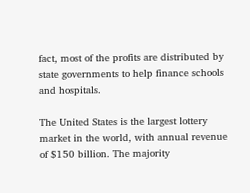fact, most of the profits are distributed by state governments to help finance schools and hospitals.

The United States is the largest lottery market in the world, with annual revenue of $150 billion. The majority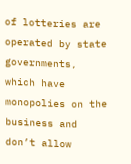of lotteries are operated by state governments, which have monopolies on the business and don’t allow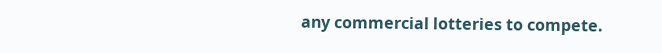any commercial lotteries to compete.